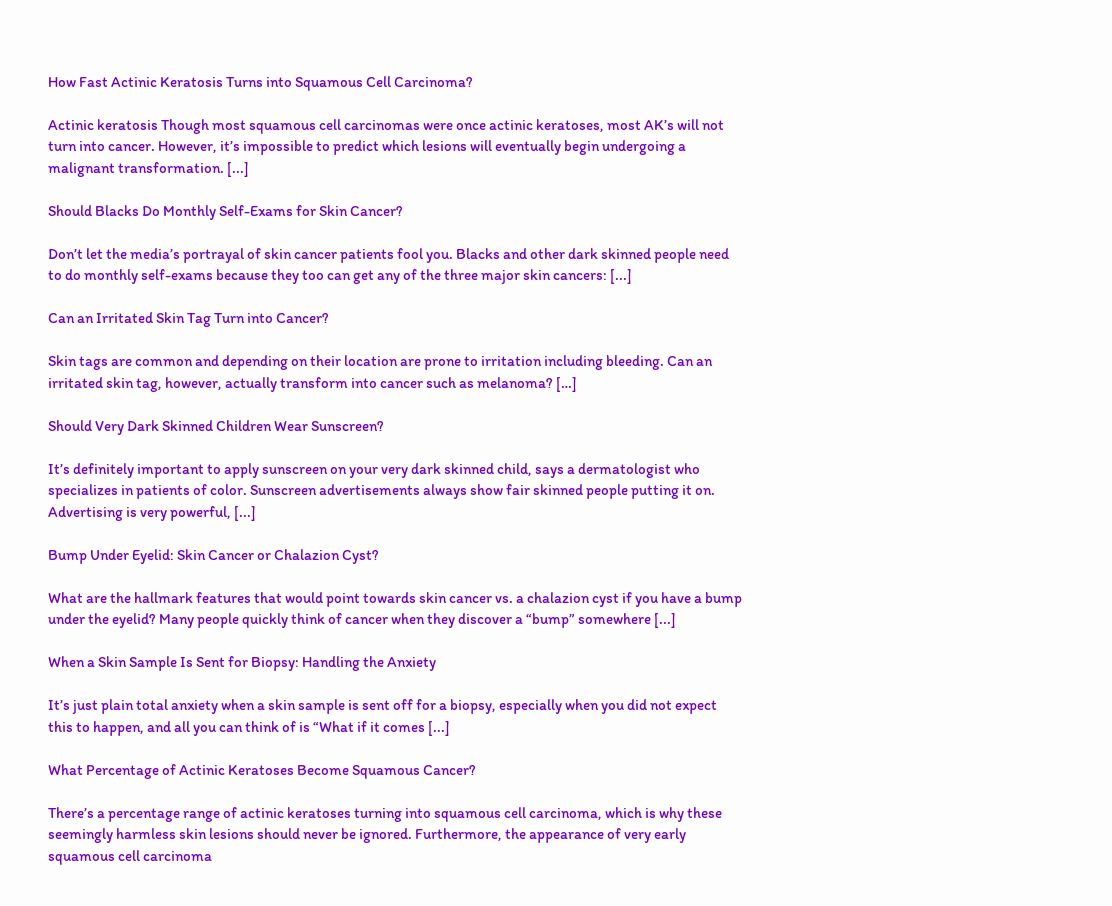How Fast Actinic Keratosis Turns into Squamous Cell Carcinoma?

Actinic keratosis Though most squamous cell carcinomas were once actinic keratoses, most AK’s will not turn into cancer. However, it’s impossible to predict which lesions will eventually begin undergoing a malignant transformation. [...]

Should Blacks Do Monthly Self-Exams for Skin Cancer?

Don’t let the media’s portrayal of skin cancer patients fool you. Blacks and other dark skinned people need to do monthly self-exams because they too can get any of the three major skin cancers: [...]

Can an Irritated Skin Tag Turn into Cancer?

Skin tags are common and depending on their location are prone to irritation including bleeding. Can an irritated skin tag, however, actually transform into cancer such as melanoma? […]

Should Very Dark Skinned Children Wear Sunscreen?

It’s definitely important to apply sunscreen on your very dark skinned child, says a dermatologist who specializes in patients of color. Sunscreen advertisements always show fair skinned people putting it on. Advertising is very powerful, [...]

Bump Under Eyelid: Skin Cancer or Chalazion Cyst?

What are the hallmark features that would point towards skin cancer vs. a chalazion cyst if you have a bump under the eyelid? Many people quickly think of cancer when they discover a “bump” somewhere [...]

When a Skin Sample Is Sent for Biopsy: Handling the Anxiety

It’s just plain total anxiety when a skin sample is sent off for a biopsy, especially when you did not expect this to happen, and all you can think of is “What if it comes [...]

What Percentage of Actinic Keratoses Become Squamous Cancer?

There’s a percentage range of actinic keratoses turning into squamous cell carcinoma, which is why these seemingly harmless skin lesions should never be ignored. Furthermore, the appearance of very early squamous cell carcinoma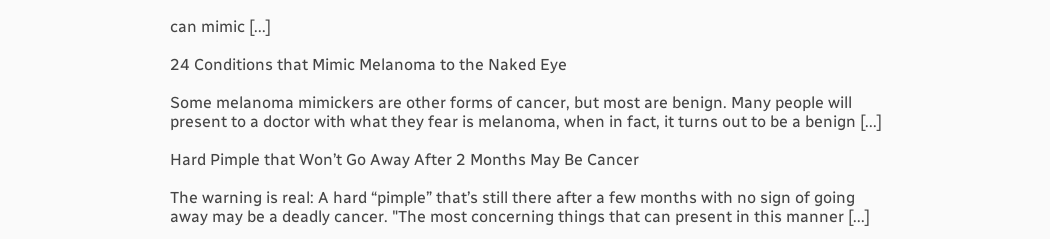can mimic [...]

24 Conditions that Mimic Melanoma to the Naked Eye

Some melanoma mimickers are other forms of cancer, but most are benign. Many people will present to a doctor with what they fear is melanoma, when in fact, it turns out to be a benign [...]

Hard Pimple that Won’t Go Away After 2 Months May Be Cancer

The warning is real: A hard “pimple” that’s still there after a few months with no sign of going away may be a deadly cancer. "The most concerning things that can present in this manner [...]